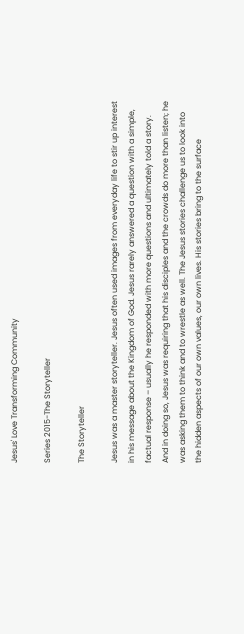Jesus' Love Transforming Community

Series 2015-The Storyteller

The Storyteller

Jesus was a master storyteller. Jesus often used images from everyday life to stir up interest in his message about the Kingdom of God. Jesus rarely answered a question with a simple, factual response – usually he responded with more questions and ultimately told a story. And in doing so, Jesus was requiring that his disciples and the crowds do more than listen; he was asking them to think and to wrestle as well. The Jesus stories challenge us to look into the hidden aspects of our own values, our own lives. His stories bring to the surface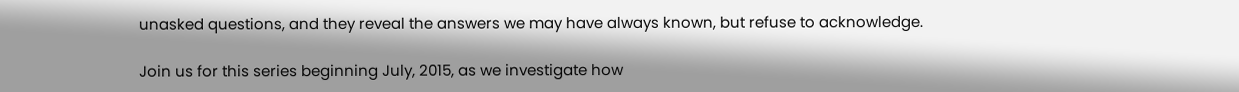unasked questions, and they reveal the answers we may have always known, but refuse to acknowledge.

Join us for this series beginning July, 2015, as we investigate how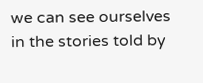we can see ourselves in the stories told by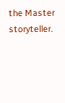the Master storyteller.